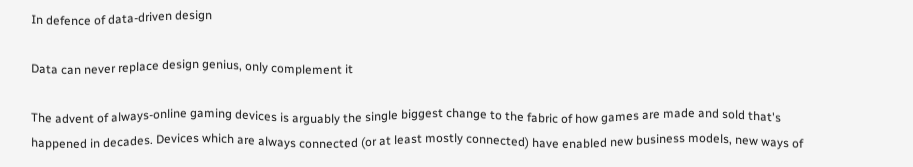In defence of data-driven design

Data can never replace design genius, only complement it

The advent of always-online gaming devices is arguably the single biggest change to the fabric of how games are made and sold that's happened in decades. Devices which are always connected (or at least mostly connected) have enabled new business models, new ways of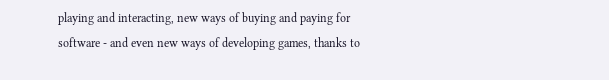playing and interacting, new ways of buying and paying for software - and even new ways of developing games, thanks to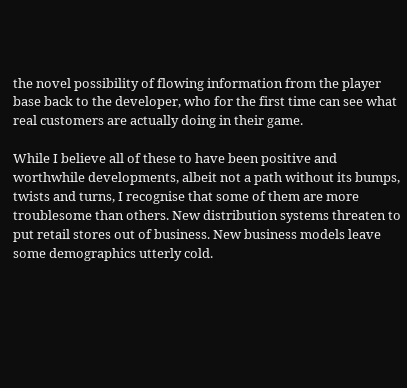the novel possibility of flowing information from the player base back to the developer, who for the first time can see what real customers are actually doing in their game.

While I believe all of these to have been positive and worthwhile developments, albeit not a path without its bumps, twists and turns, I recognise that some of them are more troublesome than others. New distribution systems threaten to put retail stores out of business. New business models leave some demographics utterly cold.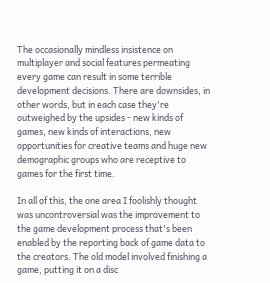The occasionally mindless insistence on multiplayer and social features permeating every game can result in some terrible development decisions. There are downsides, in other words, but in each case they're outweighed by the upsides - new kinds of games, new kinds of interactions, new opportunities for creative teams and huge new demographic groups who are receptive to games for the first time.

In all of this, the one area I foolishly thought was uncontroversial was the improvement to the game development process that's been enabled by the reporting back of game data to the creators. The old model involved finishing a game, putting it on a disc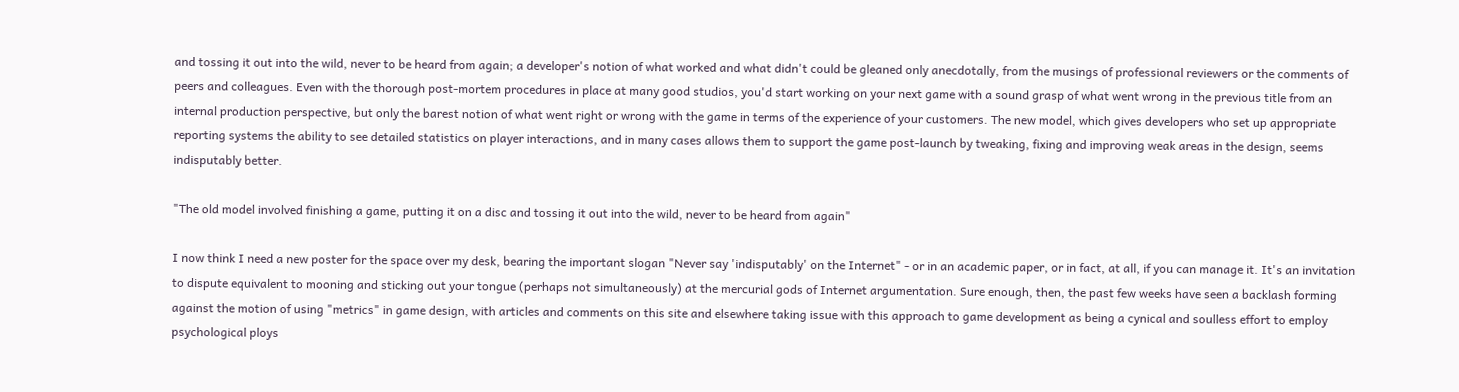and tossing it out into the wild, never to be heard from again; a developer's notion of what worked and what didn't could be gleaned only anecdotally, from the musings of professional reviewers or the comments of peers and colleagues. Even with the thorough post-mortem procedures in place at many good studios, you'd start working on your next game with a sound grasp of what went wrong in the previous title from an internal production perspective, but only the barest notion of what went right or wrong with the game in terms of the experience of your customers. The new model, which gives developers who set up appropriate reporting systems the ability to see detailed statistics on player interactions, and in many cases allows them to support the game post-launch by tweaking, fixing and improving weak areas in the design, seems indisputably better.

"The old model involved finishing a game, putting it on a disc and tossing it out into the wild, never to be heard from again"

I now think I need a new poster for the space over my desk, bearing the important slogan "Never say 'indisputably' on the Internet" - or in an academic paper, or in fact, at all, if you can manage it. It's an invitation to dispute equivalent to mooning and sticking out your tongue (perhaps not simultaneously) at the mercurial gods of Internet argumentation. Sure enough, then, the past few weeks have seen a backlash forming against the motion of using "metrics" in game design, with articles and comments on this site and elsewhere taking issue with this approach to game development as being a cynical and soulless effort to employ psychological ploys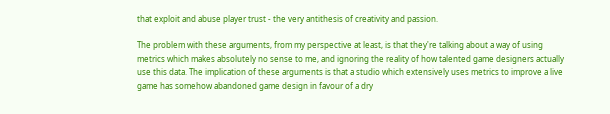that exploit and abuse player trust - the very antithesis of creativity and passion.

The problem with these arguments, from my perspective at least, is that they're talking about a way of using metrics which makes absolutely no sense to me, and ignoring the reality of how talented game designers actually use this data. The implication of these arguments is that a studio which extensively uses metrics to improve a live game has somehow abandoned game design in favour of a dry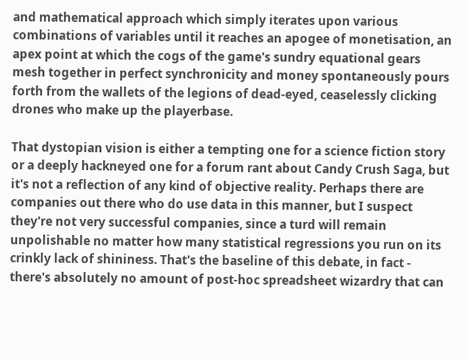and mathematical approach which simply iterates upon various combinations of variables until it reaches an apogee of monetisation, an apex point at which the cogs of the game's sundry equational gears mesh together in perfect synchronicity and money spontaneously pours forth from the wallets of the legions of dead-eyed, ceaselessly clicking drones who make up the playerbase.

That dystopian vision is either a tempting one for a science fiction story or a deeply hackneyed one for a forum rant about Candy Crush Saga, but it's not a reflection of any kind of objective reality. Perhaps there are companies out there who do use data in this manner, but I suspect they're not very successful companies, since a turd will remain unpolishable no matter how many statistical regressions you run on its crinkly lack of shininess. That's the baseline of this debate, in fact - there's absolutely no amount of post-hoc spreadsheet wizardry that can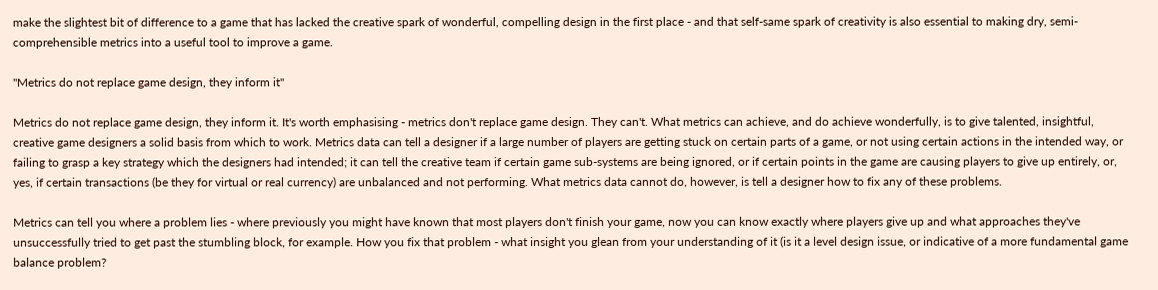make the slightest bit of difference to a game that has lacked the creative spark of wonderful, compelling design in the first place - and that self-same spark of creativity is also essential to making dry, semi-comprehensible metrics into a useful tool to improve a game.

"Metrics do not replace game design, they inform it"

Metrics do not replace game design, they inform it. It's worth emphasising - metrics don't replace game design. They can't. What metrics can achieve, and do achieve wonderfully, is to give talented, insightful, creative game designers a solid basis from which to work. Metrics data can tell a designer if a large number of players are getting stuck on certain parts of a game, or not using certain actions in the intended way, or failing to grasp a key strategy which the designers had intended; it can tell the creative team if certain game sub-systems are being ignored, or if certain points in the game are causing players to give up entirely, or, yes, if certain transactions (be they for virtual or real currency) are unbalanced and not performing. What metrics data cannot do, however, is tell a designer how to fix any of these problems.

Metrics can tell you where a problem lies - where previously you might have known that most players don't finish your game, now you can know exactly where players give up and what approaches they've unsuccessfully tried to get past the stumbling block, for example. How you fix that problem - what insight you glean from your understanding of it (is it a level design issue, or indicative of a more fundamental game balance problem?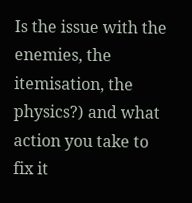Is the issue with the enemies, the itemisation, the physics?) and what action you take to fix it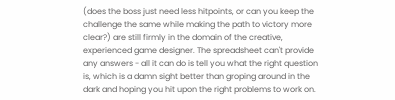(does the boss just need less hitpoints, or can you keep the challenge the same while making the path to victory more clear?) are still firmly in the domain of the creative, experienced game designer. The spreadsheet can't provide any answers - all it can do is tell you what the right question is, which is a damn sight better than groping around in the dark and hoping you hit upon the right problems to work on.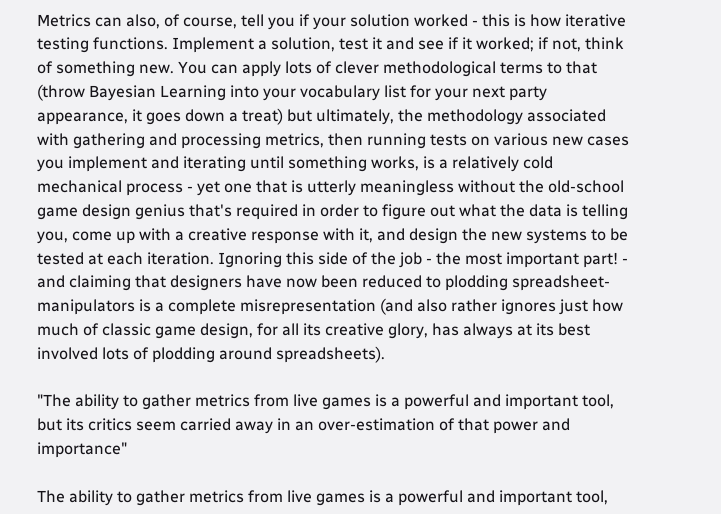Metrics can also, of course, tell you if your solution worked - this is how iterative testing functions. Implement a solution, test it and see if it worked; if not, think of something new. You can apply lots of clever methodological terms to that (throw Bayesian Learning into your vocabulary list for your next party appearance, it goes down a treat) but ultimately, the methodology associated with gathering and processing metrics, then running tests on various new cases you implement and iterating until something works, is a relatively cold mechanical process - yet one that is utterly meaningless without the old-school game design genius that's required in order to figure out what the data is telling you, come up with a creative response with it, and design the new systems to be tested at each iteration. Ignoring this side of the job - the most important part! - and claiming that designers have now been reduced to plodding spreadsheet-manipulators is a complete misrepresentation (and also rather ignores just how much of classic game design, for all its creative glory, has always at its best involved lots of plodding around spreadsheets).

"The ability to gather metrics from live games is a powerful and important tool, but its critics seem carried away in an over-estimation of that power and importance"

The ability to gather metrics from live games is a powerful and important tool,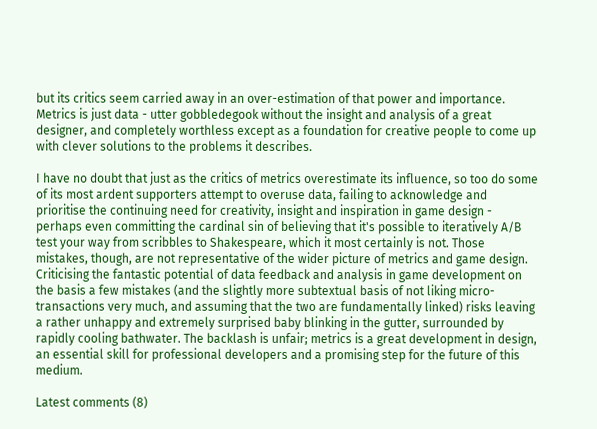but its critics seem carried away in an over-estimation of that power and importance. Metrics is just data - utter gobbledegook without the insight and analysis of a great designer, and completely worthless except as a foundation for creative people to come up with clever solutions to the problems it describes.

I have no doubt that just as the critics of metrics overestimate its influence, so too do some of its most ardent supporters attempt to overuse data, failing to acknowledge and prioritise the continuing need for creativity, insight and inspiration in game design - perhaps even committing the cardinal sin of believing that it's possible to iteratively A/B test your way from scribbles to Shakespeare, which it most certainly is not. Those mistakes, though, are not representative of the wider picture of metrics and game design. Criticising the fantastic potential of data feedback and analysis in game development on the basis a few mistakes (and the slightly more subtextual basis of not liking micro-transactions very much, and assuming that the two are fundamentally linked) risks leaving a rather unhappy and extremely surprised baby blinking in the gutter, surrounded by rapidly cooling bathwater. The backlash is unfair; metrics is a great development in design, an essential skill for professional developers and a promising step for the future of this medium.

Latest comments (8)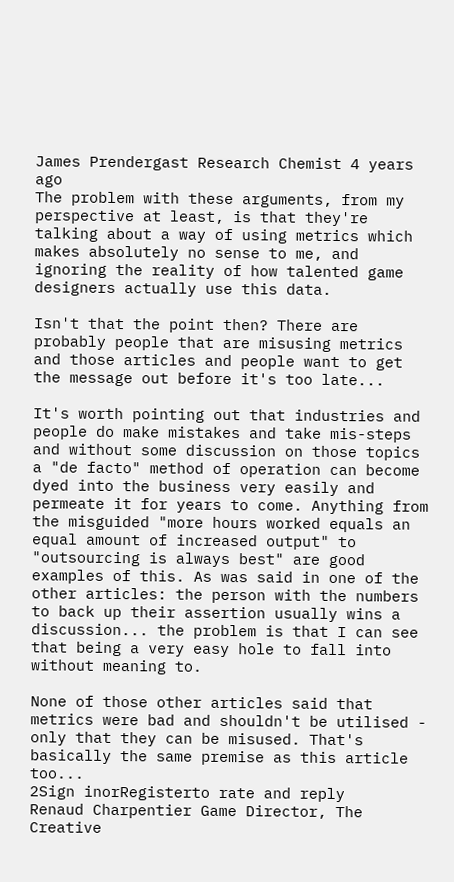James Prendergast Research Chemist 4 years ago
The problem with these arguments, from my perspective at least, is that they're talking about a way of using metrics which makes absolutely no sense to me, and ignoring the reality of how talented game designers actually use this data.

Isn't that the point then? There are probably people that are misusing metrics and those articles and people want to get the message out before it's too late...

It's worth pointing out that industries and people do make mistakes and take mis-steps and without some discussion on those topics a "de facto" method of operation can become dyed into the business very easily and permeate it for years to come. Anything from the misguided "more hours worked equals an equal amount of increased output" to "outsourcing is always best" are good examples of this. As was said in one of the other articles: the person with the numbers to back up their assertion usually wins a discussion... the problem is that I can see that being a very easy hole to fall into without meaning to.

None of those other articles said that metrics were bad and shouldn't be utilised - only that they can be misused. That's basically the same premise as this article too...
2Sign inorRegisterto rate and reply
Renaud Charpentier Game Director, The Creative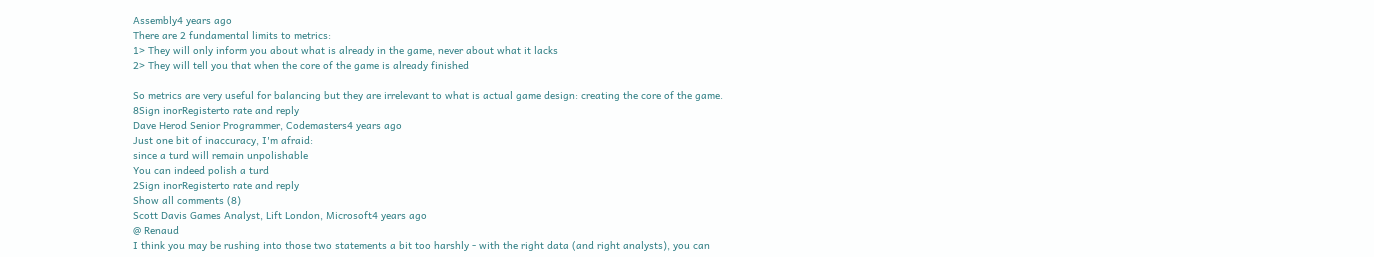Assembly4 years ago
There are 2 fundamental limits to metrics:
1> They will only inform you about what is already in the game, never about what it lacks
2> They will tell you that when the core of the game is already finished

So metrics are very useful for balancing but they are irrelevant to what is actual game design: creating the core of the game.
8Sign inorRegisterto rate and reply
Dave Herod Senior Programmer, Codemasters4 years ago
Just one bit of inaccuracy, I'm afraid:
since a turd will remain unpolishable
You can indeed polish a turd
2Sign inorRegisterto rate and reply
Show all comments (8)
Scott Davis Games Analyst, Lift London, Microsoft4 years ago
@ Renaud
I think you may be rushing into those two statements a bit too harshly - with the right data (and right analysts), you can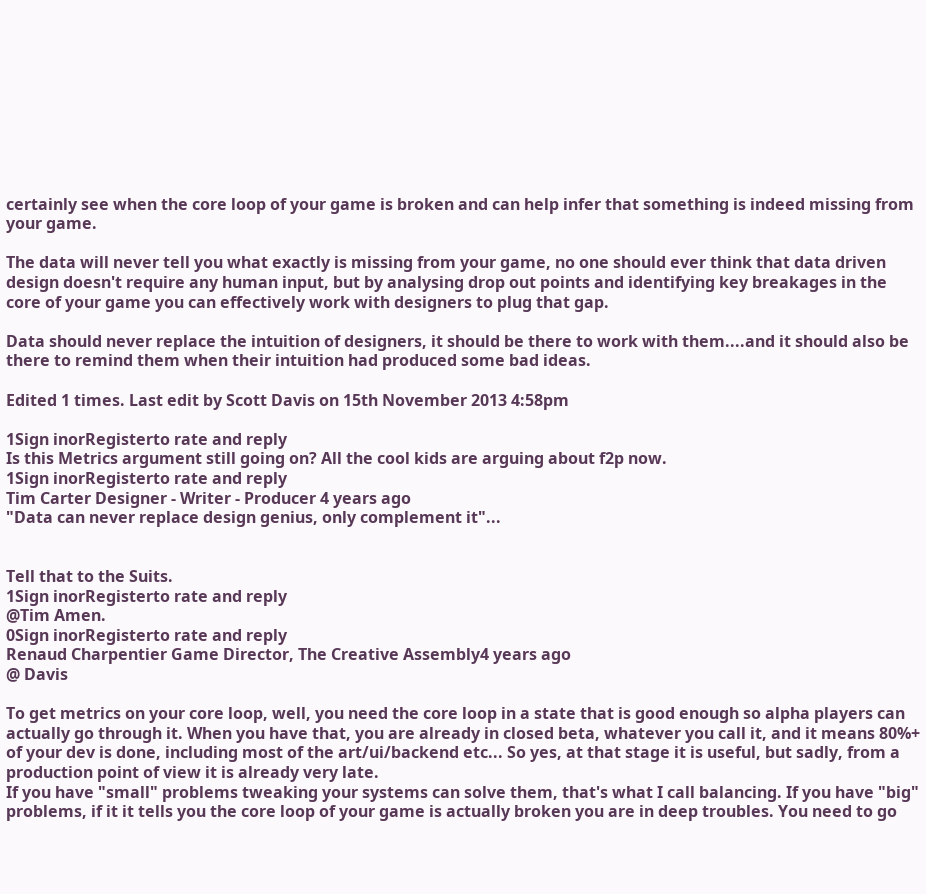certainly see when the core loop of your game is broken and can help infer that something is indeed missing from your game.

The data will never tell you what exactly is missing from your game, no one should ever think that data driven design doesn't require any human input, but by analysing drop out points and identifying key breakages in the core of your game you can effectively work with designers to plug that gap.

Data should never replace the intuition of designers, it should be there to work with them....and it should also be there to remind them when their intuition had produced some bad ideas.

Edited 1 times. Last edit by Scott Davis on 15th November 2013 4:58pm

1Sign inorRegisterto rate and reply
Is this Metrics argument still going on? All the cool kids are arguing about f2p now.
1Sign inorRegisterto rate and reply
Tim Carter Designer - Writer - Producer 4 years ago
"Data can never replace design genius, only complement it"...


Tell that to the Suits.
1Sign inorRegisterto rate and reply
@Tim Amen.
0Sign inorRegisterto rate and reply
Renaud Charpentier Game Director, The Creative Assembly4 years ago
@ Davis

To get metrics on your core loop, well, you need the core loop in a state that is good enough so alpha players can actually go through it. When you have that, you are already in closed beta, whatever you call it, and it means 80%+ of your dev is done, including most of the art/ui/backend etc... So yes, at that stage it is useful, but sadly, from a production point of view it is already very late.
If you have "small" problems tweaking your systems can solve them, that's what I call balancing. If you have "big" problems, if it it tells you the core loop of your game is actually broken you are in deep troubles. You need to go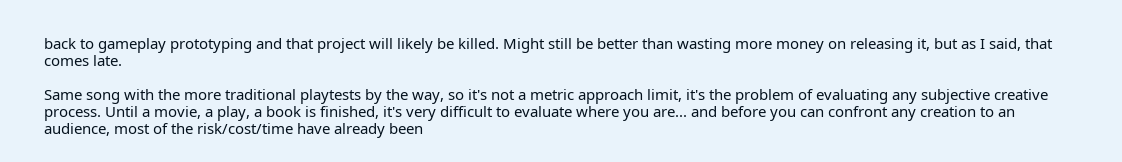back to gameplay prototyping and that project will likely be killed. Might still be better than wasting more money on releasing it, but as I said, that comes late.

Same song with the more traditional playtests by the way, so it's not a metric approach limit, it's the problem of evaluating any subjective creative process. Until a movie, a play, a book is finished, it's very difficult to evaluate where you are... and before you can confront any creation to an audience, most of the risk/cost/time have already been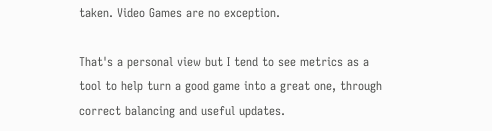taken. Video Games are no exception.

That's a personal view but I tend to see metrics as a tool to help turn a good game into a great one, through correct balancing and useful updates.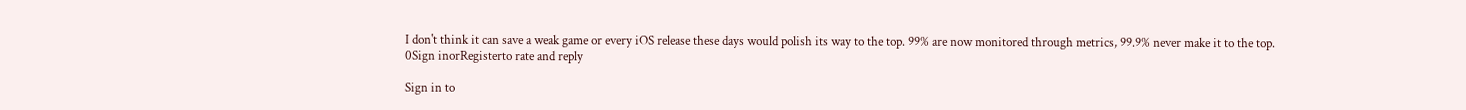I don't think it can save a weak game or every iOS release these days would polish its way to the top. 99% are now monitored through metrics, 99.9% never make it to the top.
0Sign inorRegisterto rate and reply

Sign in to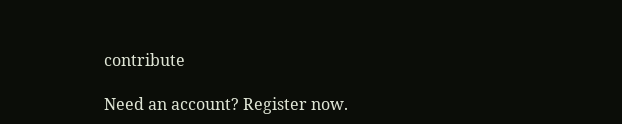contribute

Need an account? Register now.